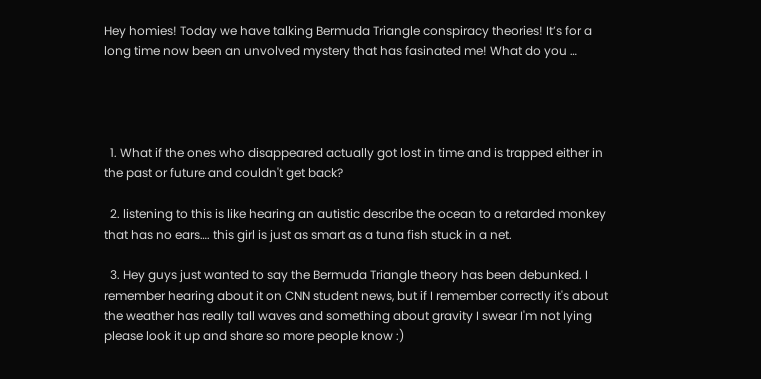Hey homies! Today we have talking Bermuda Triangle conspiracy theories! It’s for a long time now been an unvolved mystery that has fasinated me! What do you …




  1. What if the ones who disappeared actually got lost in time and is trapped either in the past or future and couldn't get back?

  2. listening to this is like hearing an autistic describe the ocean to a retarded monkey that has no ears…. this girl is just as smart as a tuna fish stuck in a net.

  3. Hey guys just wanted to say the Bermuda Triangle theory has been debunked. I remember hearing about it on CNN student news, but if I remember correctly it's about the weather has really tall waves and something about gravity I swear I'm not lying please look it up and share so more people know :)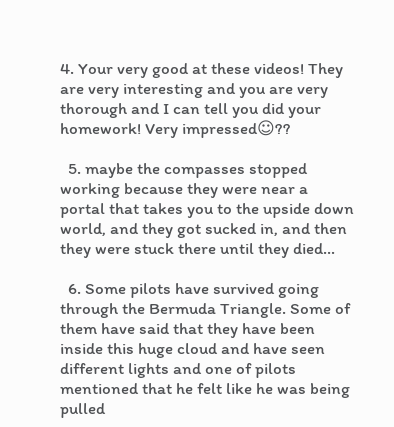4. Your very good at these videos! They are very interesting and you are very thorough and I can tell you did your homework! Very impressed☺??

  5. maybe the compasses stopped working because they were near a portal that takes you to the upside down world, and they got sucked in, and then they were stuck there until they died…

  6. Some pilots have survived going through the Bermuda Triangle. Some of them have said that they have been inside this huge cloud and have seen different lights and one of pilots mentioned that he felt like he was being pulled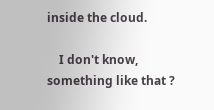inside the cloud.

    I don't know, something like that ?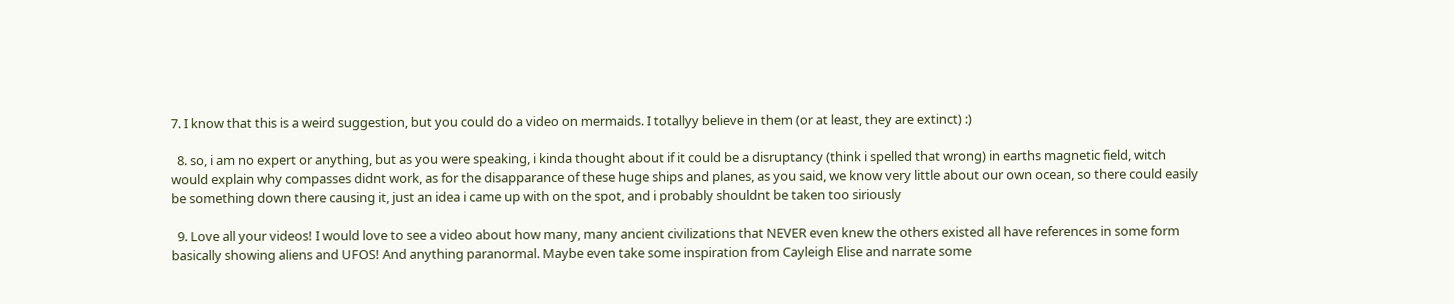7. I know that this is a weird suggestion, but you could do a video on mermaids. I totallyy believe in them (or at least, they are extinct) :)

  8. so, i am no expert or anything, but as you were speaking, i kinda thought about if it could be a disruptancy (think i spelled that wrong) in earths magnetic field, witch would explain why compasses didnt work, as for the disapparance of these huge ships and planes, as you said, we know very little about our own ocean, so there could easily be something down there causing it, just an idea i came up with on the spot, and i probably shouldnt be taken too siriously

  9. Love all your videos! I would love to see a video about how many, many ancient civilizations that NEVER even knew the others existed all have references in some form basically showing aliens and UFOS! And anything paranormal. Maybe even take some inspiration from Cayleigh Elise and narrate some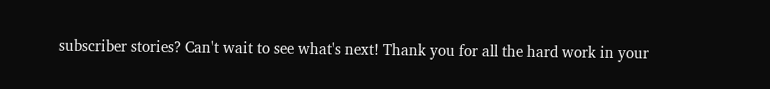subscriber stories? Can't wait to see what's next! Thank you for all the hard work in your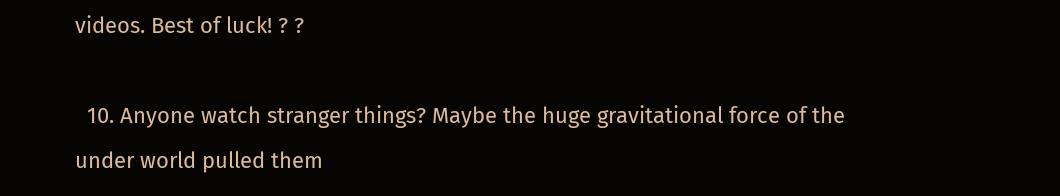videos. Best of luck! ? ?

  10. Anyone watch stranger things? Maybe the huge gravitational force of the under world pulled them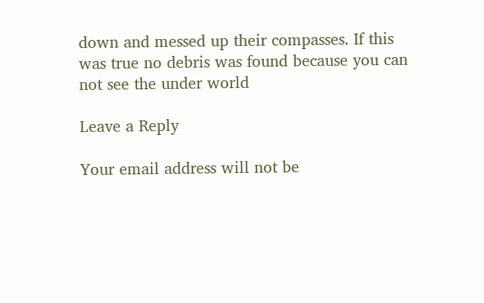down and messed up their compasses. If this was true no debris was found because you can not see the under world

Leave a Reply

Your email address will not be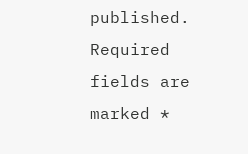published. Required fields are marked *